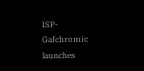ISP-Gafchromic launches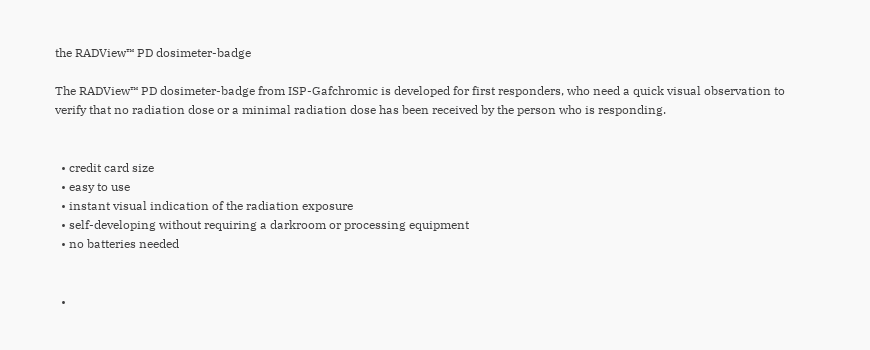the RADView™ PD dosimeter-badge

The RADView™ PD dosimeter-badge from ISP-Gafchromic is developed for first responders, who need a quick visual observation to verify that no radiation dose or a minimal radiation dose has been received by the person who is responding.


  • credit card size
  • easy to use
  • instant visual indication of the radiation exposure
  • self-developing without requiring a darkroom or processing equipment
  • no batteries needed


  •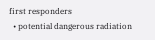first responders
  • potential dangerous radiation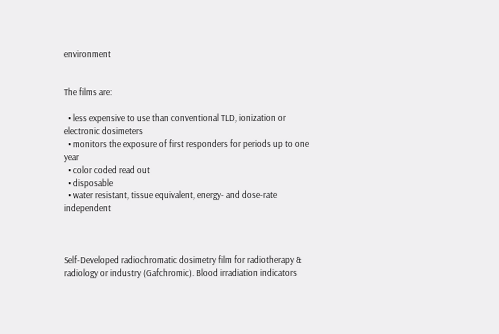environment


The films are:

  • less expensive to use than conventional TLD, ionization or electronic dosimeters
  • monitors the exposure of first responders for periods up to one year
  • color coded read out
  • disposable
  • water resistant, tissue equivalent, energy- and dose-rate independent



Self-Developed radiochromatic dosimetry film for radiotherapy & radiology or industry (Gafchromic). Blood irradiation indicators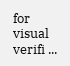for visual verifi ...